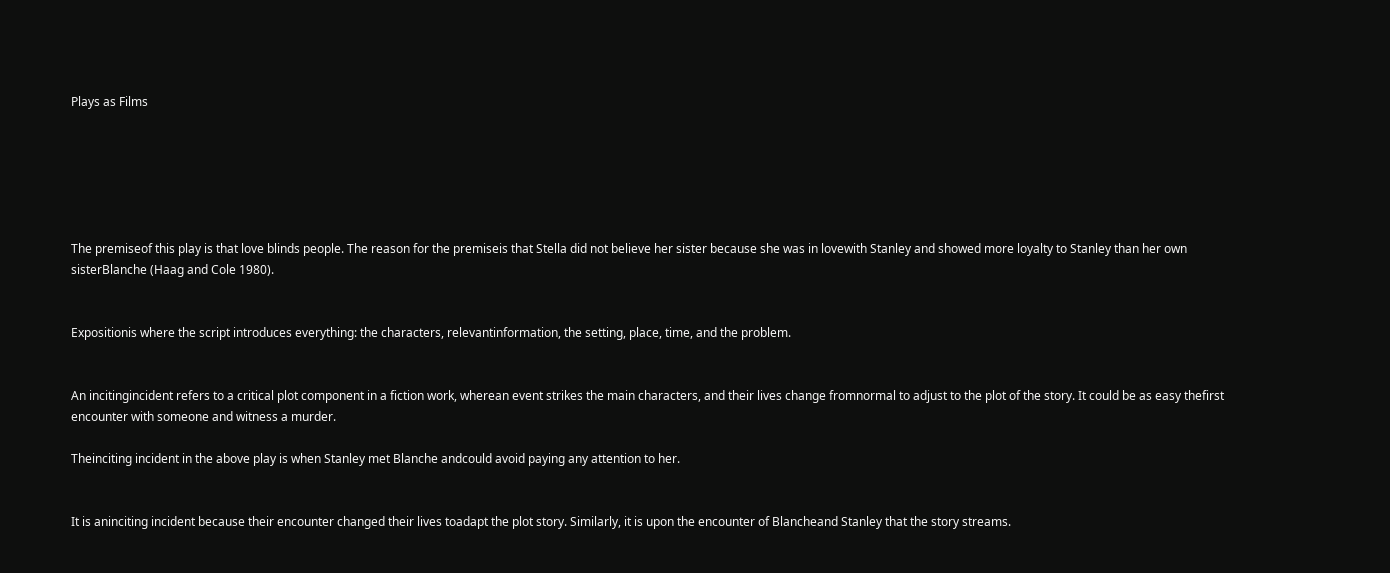Plays as Films






The premiseof this play is that love blinds people. The reason for the premiseis that Stella did not believe her sister because she was in lovewith Stanley and showed more loyalty to Stanley than her own sisterBlanche (Haag and Cole 1980).


Expositionis where the script introduces everything: the characters, relevantinformation, the setting, place, time, and the problem.


An incitingincident refers to a critical plot component in a fiction work, wherean event strikes the main characters, and their lives change fromnormal to adjust to the plot of the story. It could be as easy thefirst encounter with someone and witness a murder.

Theinciting incident in the above play is when Stanley met Blanche andcould avoid paying any attention to her.


It is aninciting incident because their encounter changed their lives toadapt the plot story. Similarly, it is upon the encounter of Blancheand Stanley that the story streams.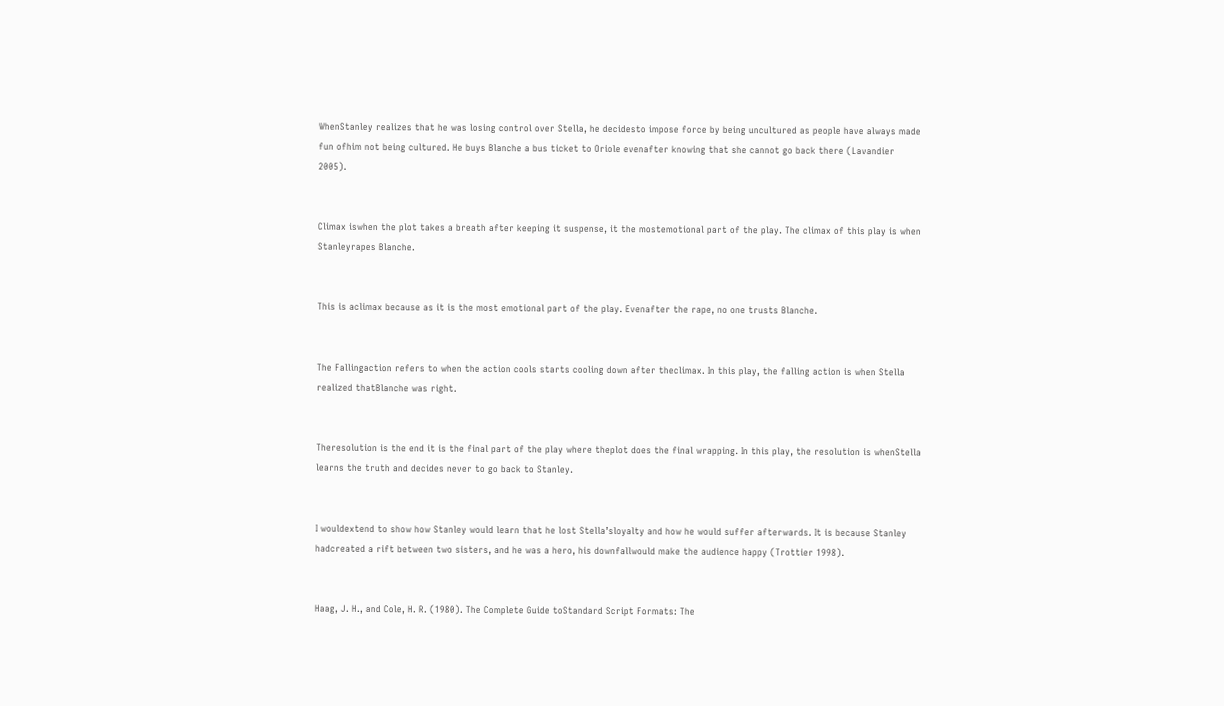WhenStanley realizes that he was losing control over Stella, he decidesto impose force by being uncultured as people have always made fun ofhim not being cultured. He buys Blanche a bus ticket to Oriole evenafter knowing that she cannot go back there (Lavandier 2005).


Climax iswhen the plot takes a breath after keeping it suspense, it the mostemotional part of the play. The climax of this play is when Stanleyrapes Blanche.


This is aclimax because as it is the most emotional part of the play. Evenafter the rape, no one trusts Blanche.


The Fallingaction refers to when the action cools starts cooling down after theclimax. In this play, the falling action is when Stella realized thatBlanche was right.


Theresolution is the end it is the final part of the play where theplot does the final wrapping. In this play, the resolution is whenStella learns the truth and decides never to go back to Stanley.


I wouldextend to show how Stanley would learn that he lost Stella’sloyalty and how he would suffer afterwards. It is because Stanley hadcreated a rift between two sisters, and he was a hero, his downfallwould make the audience happy (Trottier 1998).


Haag, J. H., and Cole, H. R. (1980). The Complete Guide toStandard Script Formats: The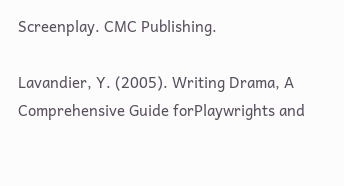Screenplay. CMC Publishing.

Lavandier, Y. (2005). Writing Drama, A Comprehensive Guide forPlaywrights and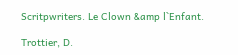Scritpwriters. Le Clown &amp l`Enfant.

Trottier, D.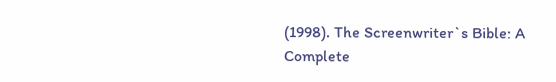(1998). The Screenwriter`s Bible: A Complete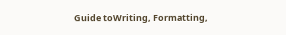Guide toWriting, Formatting,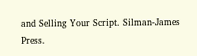and Selling Your Script. Silman-James Press.